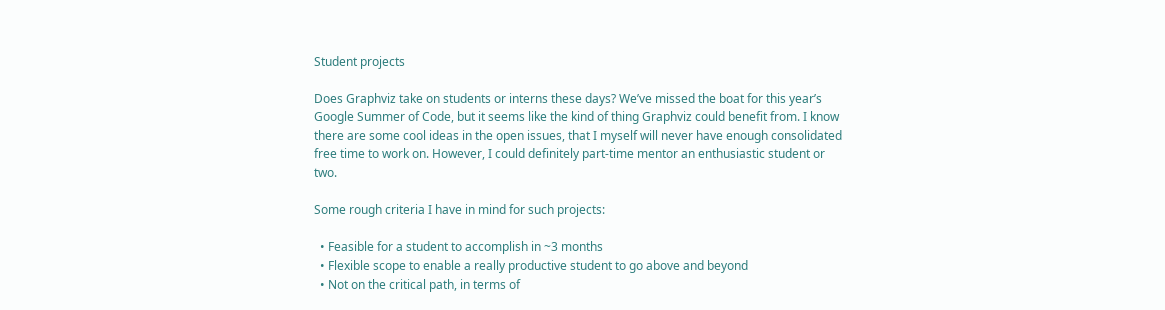Student projects

Does Graphviz take on students or interns these days? We’ve missed the boat for this year’s Google Summer of Code, but it seems like the kind of thing Graphviz could benefit from. I know there are some cool ideas in the open issues, that I myself will never have enough consolidated free time to work on. However, I could definitely part-time mentor an enthusiastic student or two.

Some rough criteria I have in mind for such projects:

  • Feasible for a student to accomplish in ~3 months
  • Flexible scope to enable a really productive student to go above and beyond
  • Not on the critical path, in terms of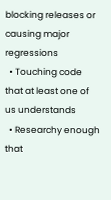blocking releases or causing major regressions
  • Touching code that at least one of us understands
  • Researchy enough that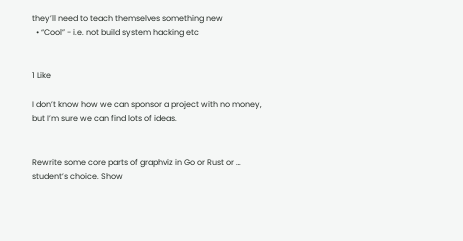they’ll need to teach themselves something new
  • “Cool” - i.e. not build system hacking etc


1 Like

I don’t know how we can sponsor a project with no money, but I’m sure we can find lots of ideas.


Rewrite some core parts of graphviz in Go or Rust or … student’s choice. Show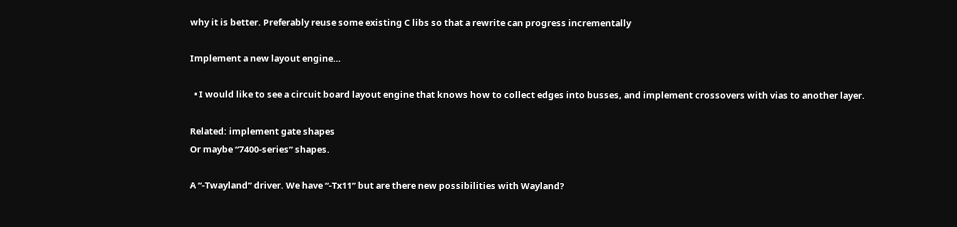why it is better. Preferably reuse some existing C libs so that a rewrite can progress incrementally

Implement a new layout engine…

  • I would like to see a circuit board layout engine that knows how to collect edges into busses, and implement crossovers with vias to another layer.

Related: implement gate shapes
Or maybe “7400-series” shapes.

A “-Twayland” driver. We have “-Tx11” but are there new possibilities with Wayland?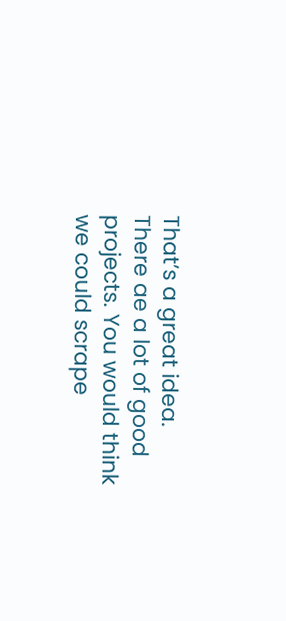That’s a great idea. There ae a lot of good projects. You would think we could scrape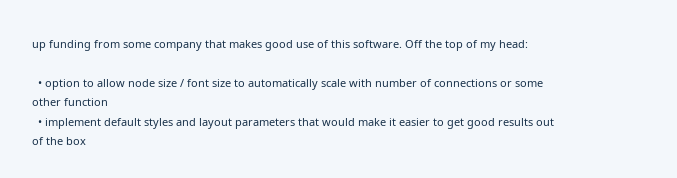up funding from some company that makes good use of this software. Off the top of my head:

  • option to allow node size / font size to automatically scale with number of connections or some other function
  • implement default styles and layout parameters that would make it easier to get good results out of the box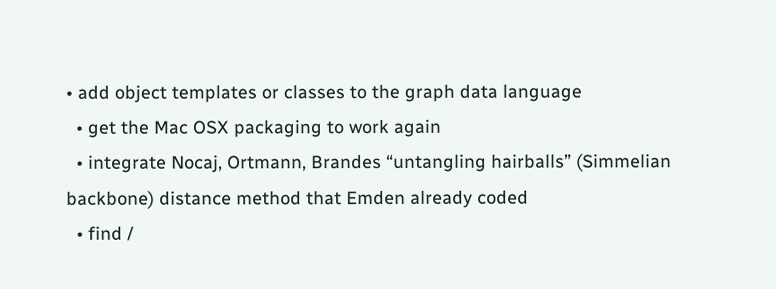• add object templates or classes to the graph data language
  • get the Mac OSX packaging to work again
  • integrate Nocaj, Ortmann, Brandes “untangling hairballs” (Simmelian backbone) distance method that Emden already coded
  • find /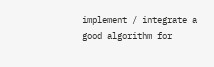implement / integrate a good algorithm for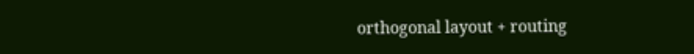orthogonal layout + routing